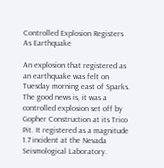Controlled Explosion Registers As Earthquake

An explosion that registered as an earthquake was felt on Tuesday morning east of Sparks. The good news is, it was a controlled explosion set off by Gopher Construction at its Trico Pit. It registered as a magnitude 1.7 incident at the Nevada Seismological Laboratory.